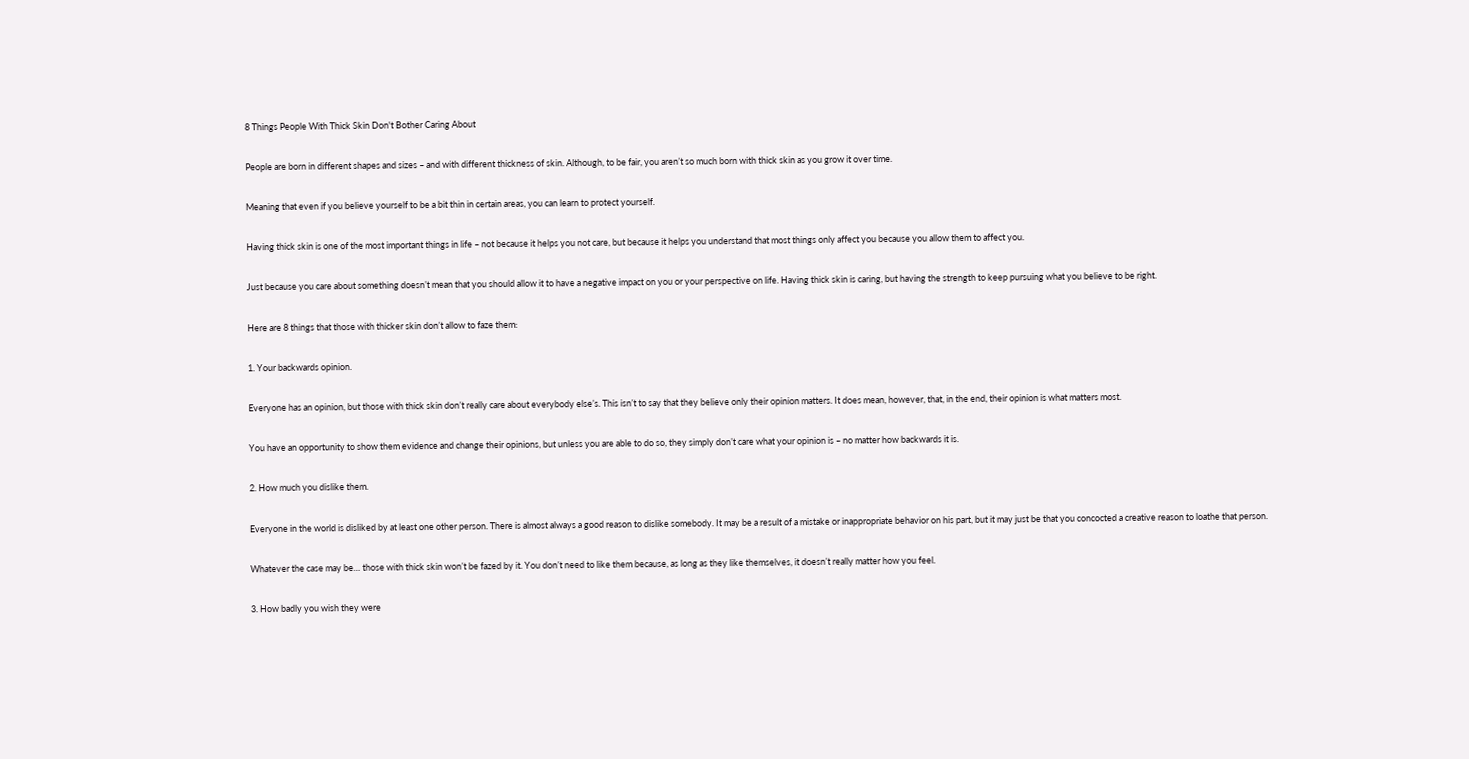8 Things People With Thick Skin Don't Bother Caring About

People are born in different shapes and sizes – and with different thickness of skin. Although, to be fair, you aren’t so much born with thick skin as you grow it over time.

Meaning that even if you believe yourself to be a bit thin in certain areas, you can learn to protect yourself.

Having thick skin is one of the most important things in life – not because it helps you not care, but because it helps you understand that most things only affect you because you allow them to affect you.

Just because you care about something doesn’t mean that you should allow it to have a negative impact on you or your perspective on life. Having thick skin is caring, but having the strength to keep pursuing what you believe to be right.

Here are 8 things that those with thicker skin don’t allow to faze them:

1. Your backwards opinion.

Everyone has an opinion, but those with thick skin don’t really care about everybody else’s. This isn’t to say that they believe only their opinion matters. It does mean, however, that, in the end, their opinion is what matters most.

You have an opportunity to show them evidence and change their opinions, but unless you are able to do so, they simply don’t care what your opinion is – no matter how backwards it is.

2. How much you dislike them.

Everyone in the world is disliked by at least one other person. There is almost always a good reason to dislike somebody. It may be a result of a mistake or inappropriate behavior on his part, but it may just be that you concocted a creative reason to loathe that person.

Whatever the case may be… those with thick skin won’t be fazed by it. You don’t need to like them because, as long as they like themselves, it doesn’t really matter how you feel.

3. How badly you wish they were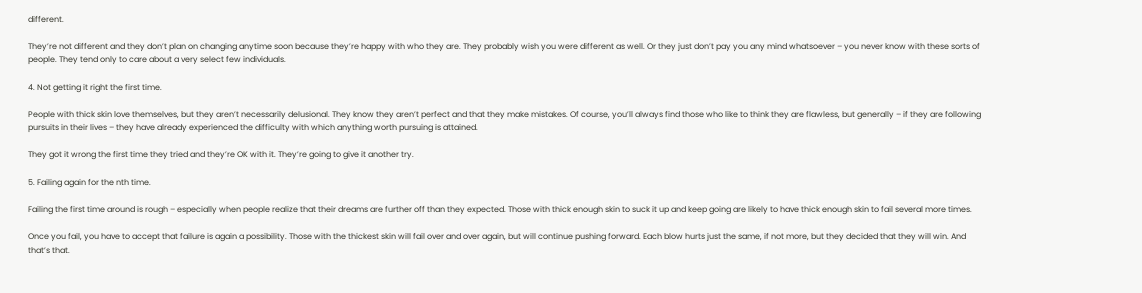different.

They’re not different and they don’t plan on changing anytime soon because they’re happy with who they are. They probably wish you were different as well. Or they just don’t pay you any mind whatsoever – you never know with these sorts of people. They tend only to care about a very select few individuals.

4. Not getting it right the first time.

People with thick skin love themselves, but they aren’t necessarily delusional. They know they aren’t perfect and that they make mistakes. Of course, you’ll always find those who like to think they are flawless, but generally – if they are following pursuits in their lives – they have already experienced the difficulty with which anything worth pursuing is attained.

They got it wrong the first time they tried and they’re OK with it. They’re going to give it another try.

5. Failing again for the nth time.

Failing the first time around is rough – especially when people realize that their dreams are further off than they expected. Those with thick enough skin to suck it up and keep going are likely to have thick enough skin to fail several more times.

Once you fail, you have to accept that failure is again a possibility. Those with the thickest skin will fail over and over again, but will continue pushing forward. Each blow hurts just the same, if not more, but they decided that they will win. And that’s that.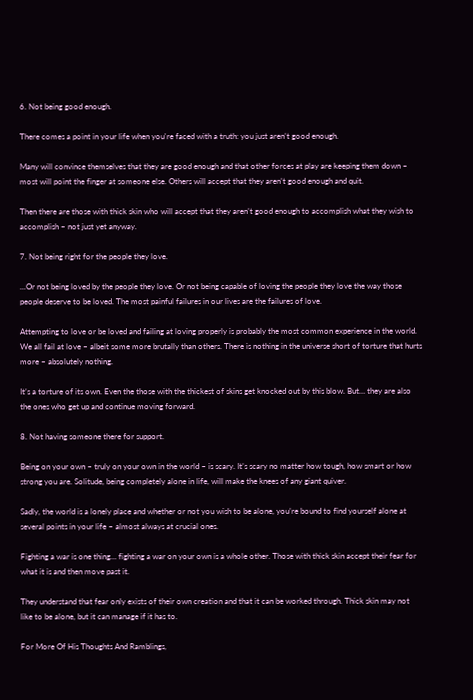6. Not being good enough.

There comes a point in your life when you're faced with a truth: you just aren’t good enough.

Many will convince themselves that they are good enough and that other forces at play are keeping them down – most will point the finger at someone else. Others will accept that they aren’t good enough and quit.

Then there are those with thick skin who will accept that they aren’t good enough to accomplish what they wish to accomplish – not just yet anyway.

7. Not being right for the people they love.

...Or not being loved by the people they love. Or not being capable of loving the people they love the way those people deserve to be loved. The most painful failures in our lives are the failures of love.

Attempting to love or be loved and failing at loving properly is probably the most common experience in the world. We all fail at love – albeit some more brutally than others. There is nothing in the universe short of torture that hurts more – absolutely nothing.

It’s a torture of its own. Even the those with the thickest of skins get knocked out by this blow. But… they are also the ones who get up and continue moving forward.

8. Not having someone there for support.

Being on your own – truly on your own in the world – is scary. It’s scary no matter how tough, how smart or how strong you are. Solitude, being completely alone in life, will make the knees of any giant quiver.

Sadly, the world is a lonely place and whether or not you wish to be alone, you’re bound to find yourself alone at several points in your life – almost always at crucial ones.

Fighting a war is one thing… fighting a war on your own is a whole other. Those with thick skin accept their fear for what it is and then move past it.

They understand that fear only exists of their own creation and that it can be worked through. Thick skin may not like to be alone, but it can manage if it has to.

For More Of His Thoughts And Ramblings,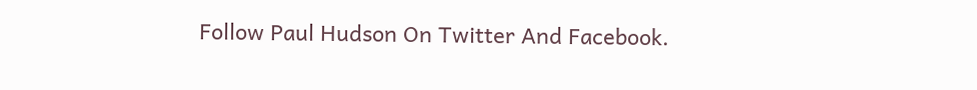Follow Paul Hudson On Twitter And Facebook.